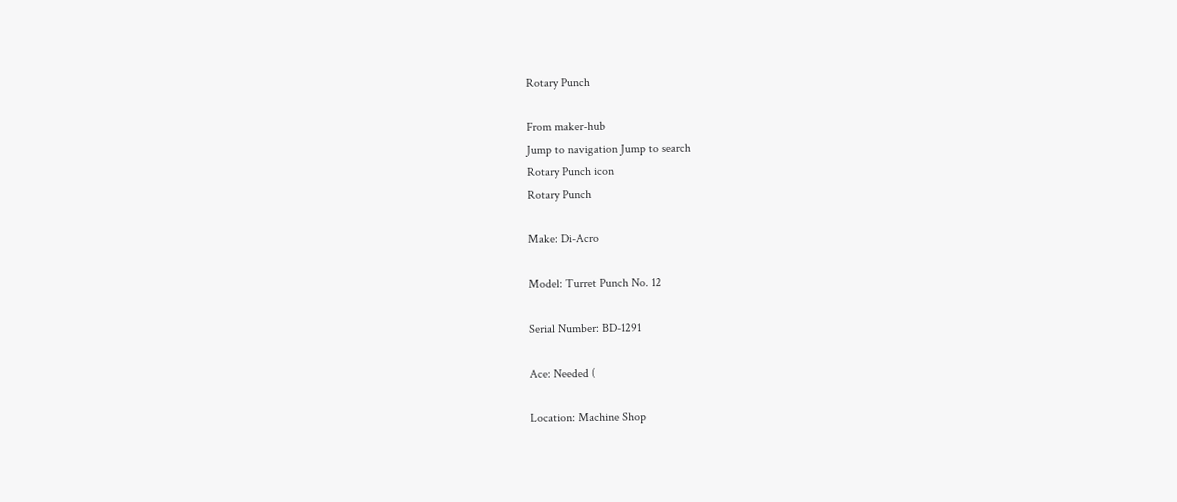Rotary Punch

From maker-hub
Jump to navigation Jump to search
Rotary Punch icon
Rotary Punch

Make: Di-Acro

Model: Turret Punch No. 12

Serial Number: BD-1291

Ace: Needed (

Location: Machine Shop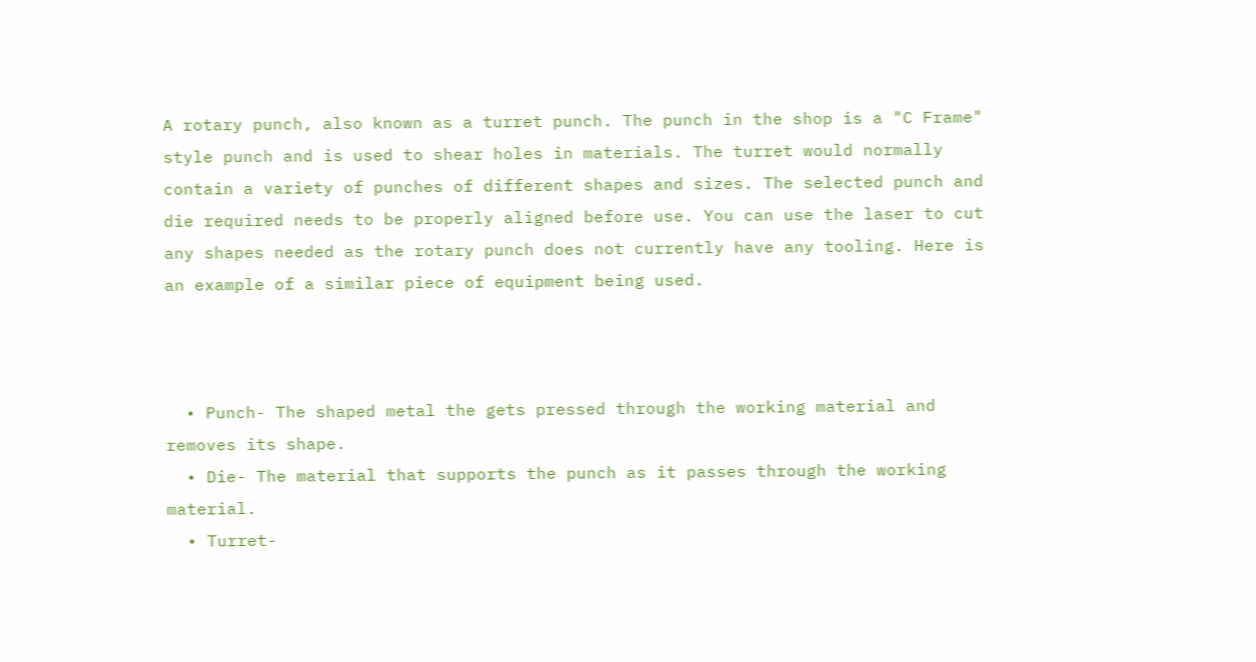A rotary punch, also known as a turret punch. The punch in the shop is a "C Frame" style punch and is used to shear holes in materials. The turret would normally contain a variety of punches of different shapes and sizes. The selected punch and die required needs to be properly aligned before use. You can use the laser to cut any shapes needed as the rotary punch does not currently have any tooling. Here is an example of a similar piece of equipment being used.



  • Punch- The shaped metal the gets pressed through the working material and removes its shape.
  • Die- The material that supports the punch as it passes through the working material.
  • Turret-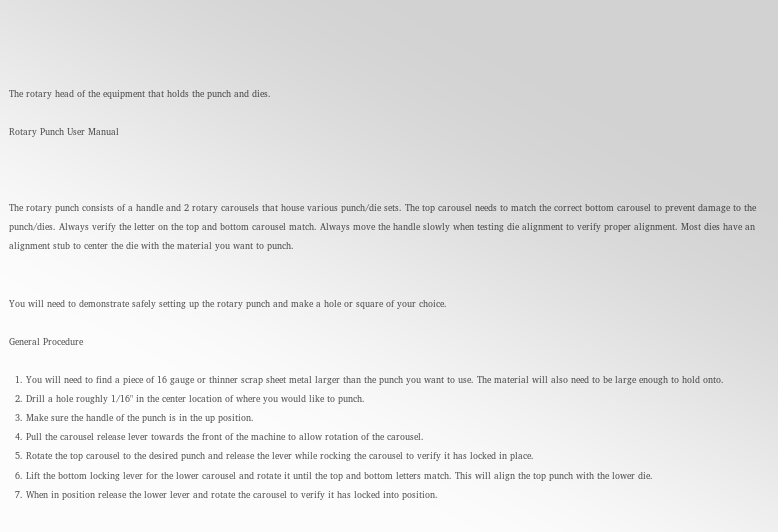The rotary head of the equipment that holds the punch and dies.

Rotary Punch User Manual



The rotary punch consists of a handle and 2 rotary carousels that house various punch/die sets. The top carousel needs to match the correct bottom carousel to prevent damage to the punch/dies. Always verify the letter on the top and bottom carousel match. Always move the handle slowly when testing die alignment to verify proper alignment. Most dies have an alignment stub to center the die with the material you want to punch.


You will need to demonstrate safely setting up the rotary punch and make a hole or square of your choice.

General Procedure

  1. You will need to find a piece of 16 gauge or thinner scrap sheet metal larger than the punch you want to use. The material will also need to be large enough to hold onto.
  2. Drill a hole roughly 1/16" in the center location of where you would like to punch.
  3. Make sure the handle of the punch is in the up position.
  4. Pull the carousel release lever towards the front of the machine to allow rotation of the carousel.
  5. Rotate the top carousel to the desired punch and release the lever while rocking the carousel to verify it has locked in place.
  6. Lift the bottom locking lever for the lower carousel and rotate it until the top and bottom letters match. This will align the top punch with the lower die.
  7. When in position release the lower lever and rotate the carousel to verify it has locked into position.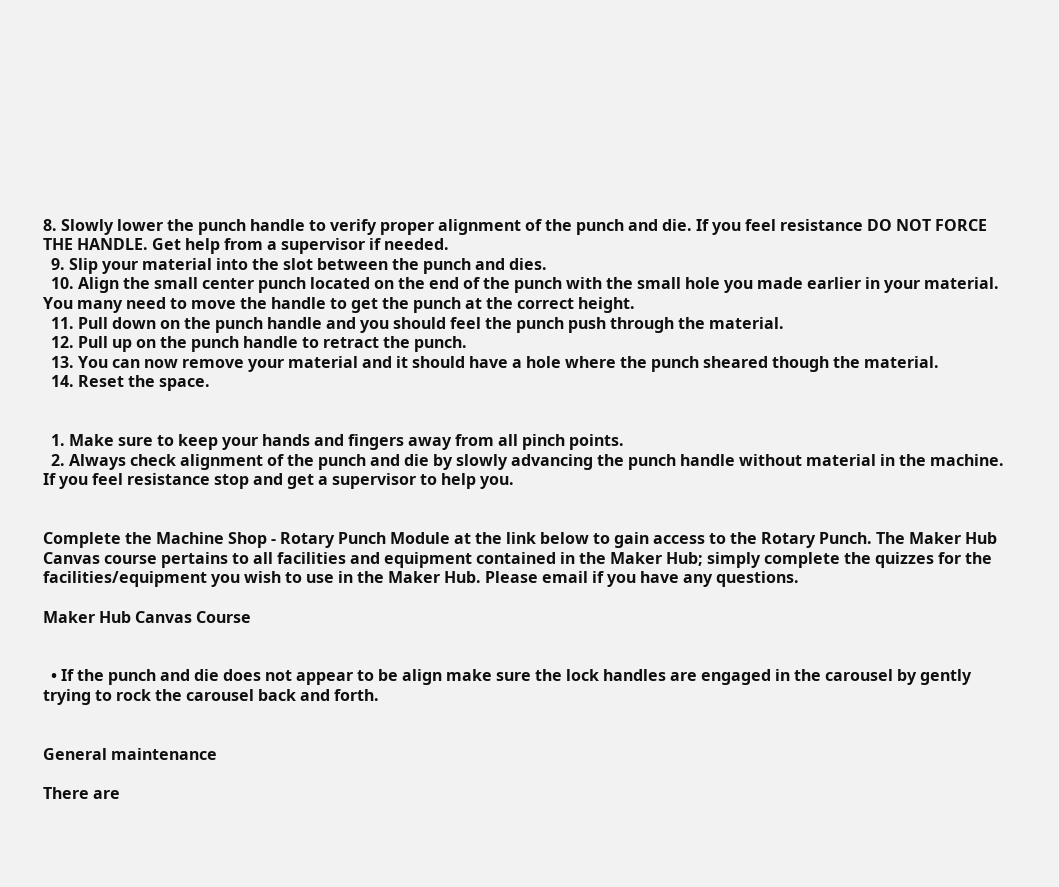8. Slowly lower the punch handle to verify proper alignment of the punch and die. If you feel resistance DO NOT FORCE THE HANDLE. Get help from a supervisor if needed.
  9. Slip your material into the slot between the punch and dies.
  10. Align the small center punch located on the end of the punch with the small hole you made earlier in your material. You many need to move the handle to get the punch at the correct height.
  11. Pull down on the punch handle and you should feel the punch push through the material.
  12. Pull up on the punch handle to retract the punch.
  13. You can now remove your material and it should have a hole where the punch sheared though the material.
  14. Reset the space.


  1. Make sure to keep your hands and fingers away from all pinch points.
  2. Always check alignment of the punch and die by slowly advancing the punch handle without material in the machine. If you feel resistance stop and get a supervisor to help you.


Complete the Machine Shop - Rotary Punch Module at the link below to gain access to the Rotary Punch. The Maker Hub Canvas course pertains to all facilities and equipment contained in the Maker Hub; simply complete the quizzes for the facilities/equipment you wish to use in the Maker Hub. Please email if you have any questions.

Maker Hub Canvas Course


  • If the punch and die does not appear to be align make sure the lock handles are engaged in the carousel by gently trying to rock the carousel back and forth.


General maintenance

There are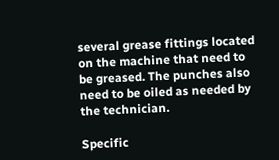several grease fittings located on the machine that need to be greased. The punches also need to be oiled as needed by the technician.

Specific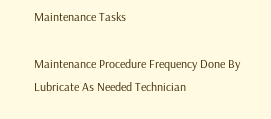Maintenance Tasks

Maintenance Procedure Frequency Done By
Lubricate As Needed Technician